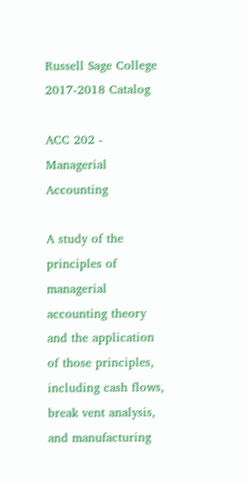Russell Sage College 2017-2018 Catalog

ACC 202 - Managerial Accounting

A study of the principles of managerial accounting theory and the application of those principles, including cash flows, break vent analysis, and manufacturing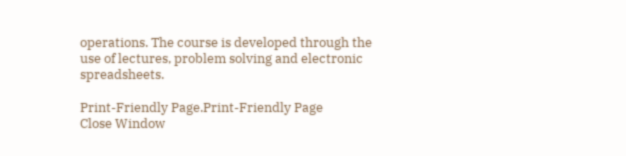operations. The course is developed through the use of lectures, problem solving and electronic spreadsheets.

Print-Friendly Page.Print-Friendly Page
Close Window